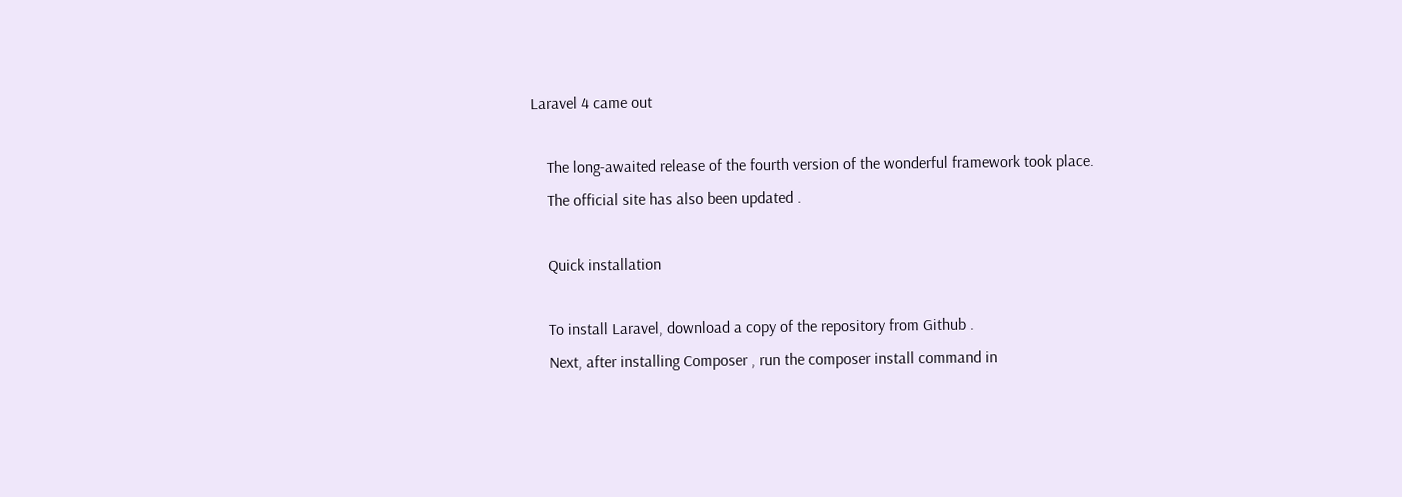Laravel 4 came out

    The long-awaited release of the fourth version of the wonderful framework took place.
    The official site has also been updated .

    Quick installation

    To install Laravel, download a copy of the repository from Github .
    Next, after installing Composer , run the composer install command in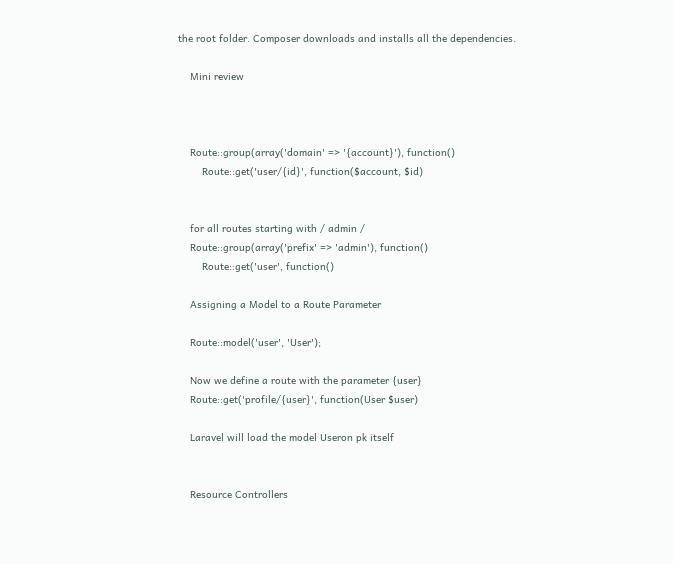the root folder. Composer downloads and installs all the dependencies.

    Mini review



    Route::group(array('domain' => '{account}'), function()
        Route::get('user/{id}', function($account, $id)


    for all routes starting with / admin /
    Route::group(array('prefix' => 'admin'), function()
        Route::get('user', function()

    Assigning a Model to a Route Parameter

    Route::model('user', 'User');

    Now we define a route with the parameter {user}
    Route::get('profile/{user}', function(User $user)

    Laravel will load the model Useron pk itself


    Resource Controllers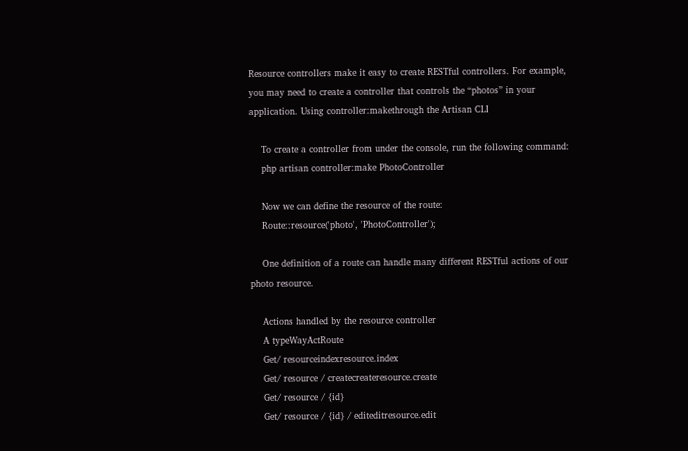Resource controllers make it easy to create RESTful controllers. For example, you may need to create a controller that controls the “photos” in your application. Using controller:makethrough the Artisan CLI

    To create a controller from under the console, run the following command:
    php artisan controller:make PhotoController

    Now we can define the resource of the route:
    Route::resource('photo', 'PhotoController');

    One definition of a route can handle many different RESTful actions of our photo resource.

    Actions handled by the resource controller
    A typeWayActRoute
    Get/ resourceindexresource.index
    Get/ resource / createcreateresource.create
    Get/ resource / {id}
    Get/ resource / {id} / editeditresource.edit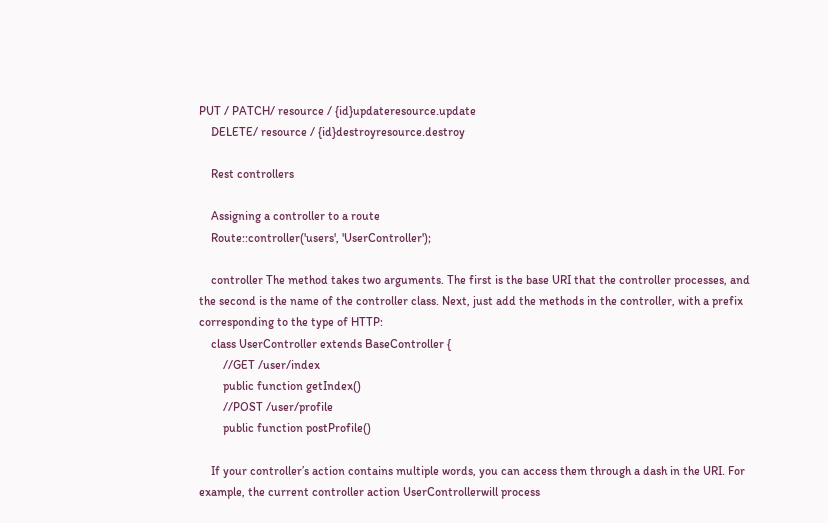PUT / PATCH/ resource / {id}updateresource.update
    DELETE/ resource / {id}destroyresource.destroy

    Rest controllers

    Assigning a controller to a route
    Route::controller('users', 'UserController');

    controller The method takes two arguments. The first is the base URI that the controller processes, and the second is the name of the controller class. Next, just add the methods in the controller, with a prefix corresponding to the type of HTTP:
    class UserController extends BaseController {
        //GET /user/index
        public function getIndex()
        //POST /user/profile
        public function postProfile()

    If your controller’s action contains multiple words, you can access them through a dash in the URI. For example, the current controller action UserControllerwill process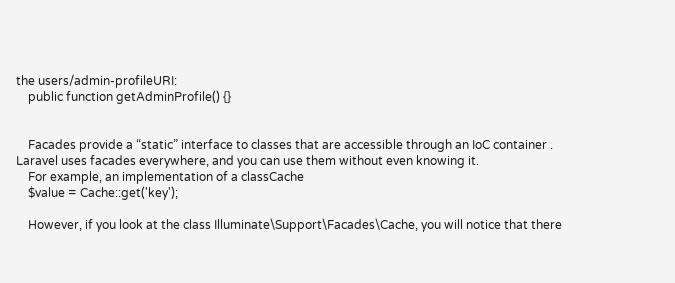the users/admin-profileURI:
    public function getAdminProfile() {}


    Facades provide a “static” interface to classes that are accessible through an IoC container . Laravel uses facades everywhere, and you can use them without even knowing it.
    For example, an implementation of a classCache
    $value = Cache::get('key');

    However, if you look at the class Illuminate\Support\Facades\Cache, you will notice that there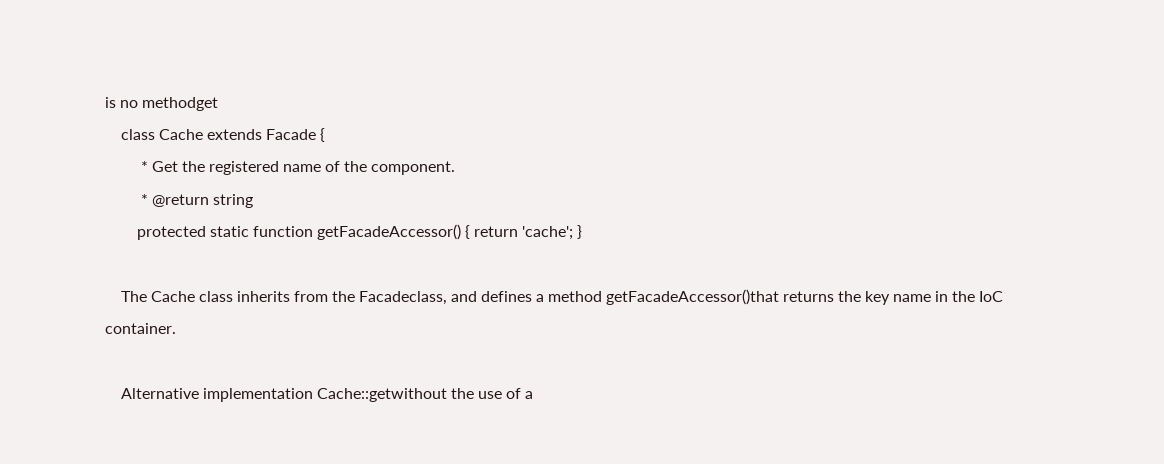is no methodget
    class Cache extends Facade {
         * Get the registered name of the component.
         * @return string
        protected static function getFacadeAccessor() { return 'cache'; }

    The Cache class inherits from the Facadeclass, and defines a method getFacadeAccessor()that returns the key name in the IoC container.

    Alternative implementation Cache::getwithout the use of a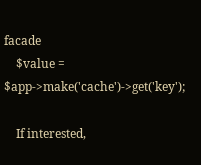facade
    $value = $app->make('cache')->get('key');

    If interested,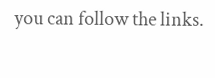you can follow the links.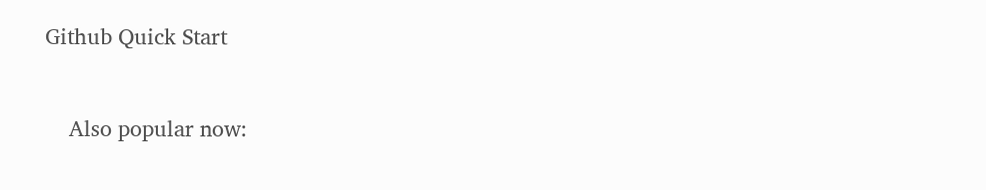Github Quick Start


    Also popular now: